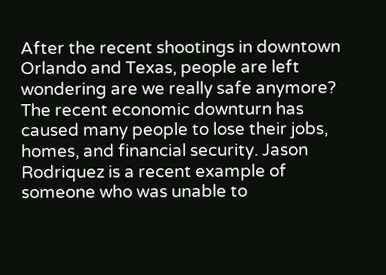After the recent shootings in downtown Orlando and Texas, people are left wondering are we really safe anymore? The recent economic downturn has caused many people to lose their jobs, homes, and financial security. Jason Rodriquez is a recent example of someone who was unable to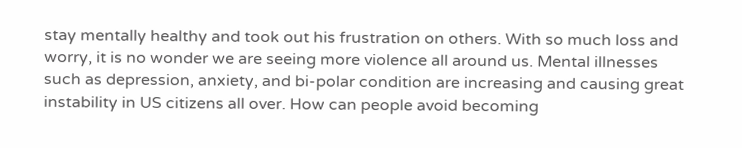stay mentally healthy and took out his frustration on others. With so much loss and worry, it is no wonder we are seeing more violence all around us. Mental illnesses such as depression, anxiety, and bi-polar condition are increasing and causing great instability in US citizens all over. How can people avoid becoming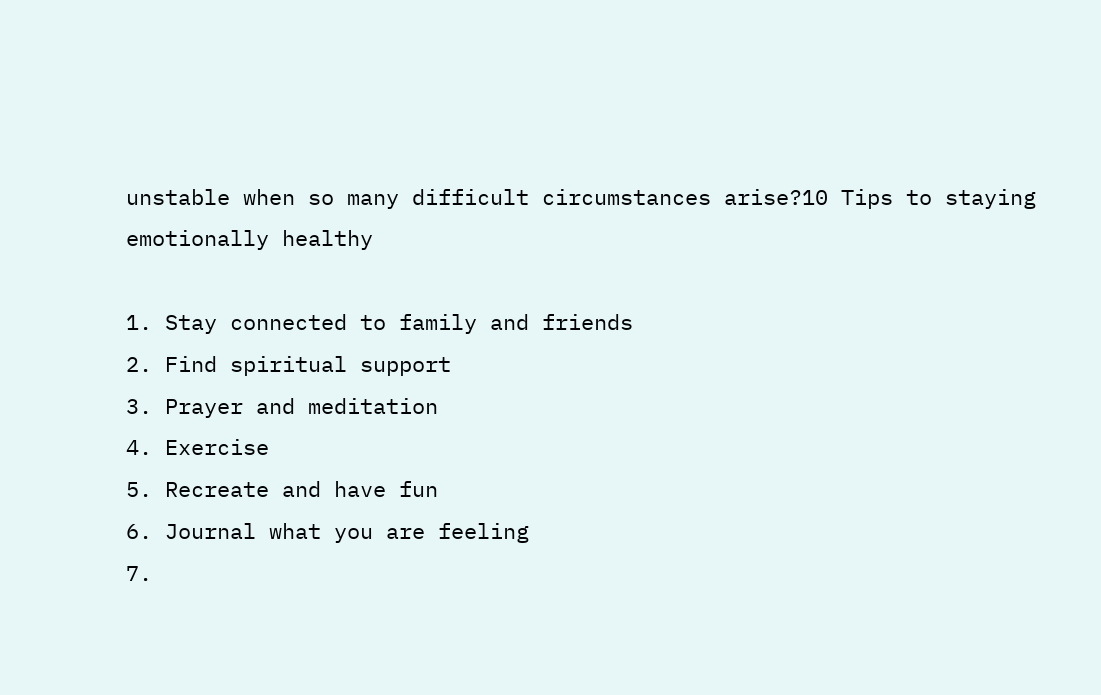unstable when so many difficult circumstances arise?10 Tips to staying emotionally healthy

1. Stay connected to family and friends
2. Find spiritual support
3. Prayer and meditation
4. Exercise
5. Recreate and have fun
6. Journal what you are feeling
7.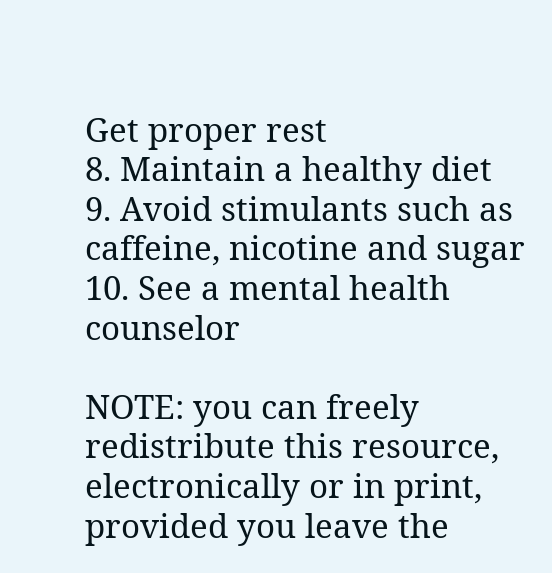Get proper rest
8. Maintain a healthy diet
9. Avoid stimulants such as caffeine, nicotine and sugar
10. See a mental health counselor

NOTE: you can freely redistribute this resource, electronically or in print, provided you leave the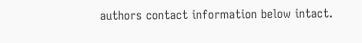authors contact information below intact.